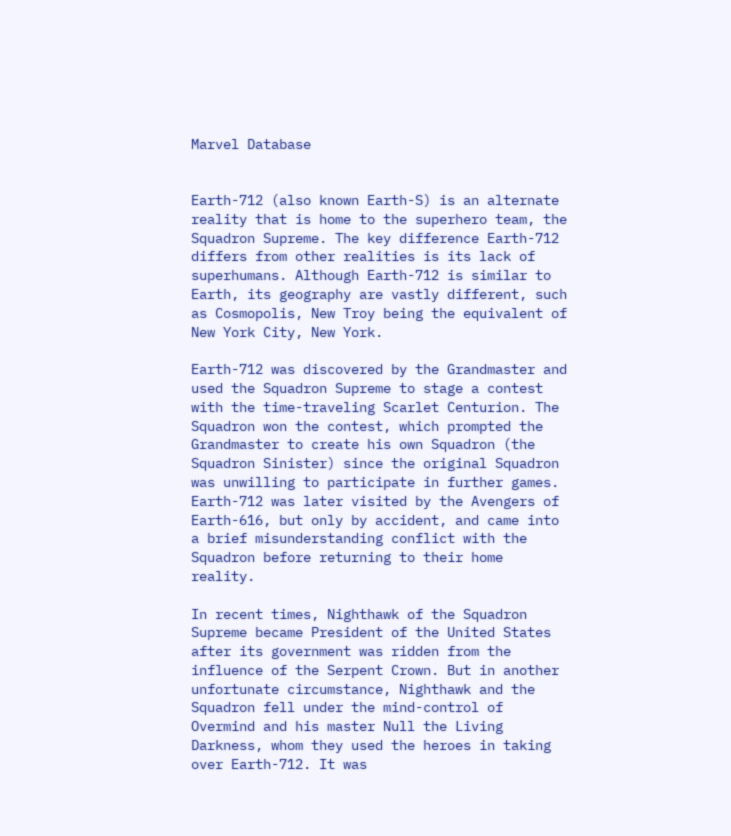Marvel Database


Earth-712 (also known Earth-S) is an alternate reality that is home to the superhero team, the Squadron Supreme. The key difference Earth-712 differs from other realities is its lack of superhumans. Although Earth-712 is similar to Earth, its geography are vastly different, such as Cosmopolis, New Troy being the equivalent of New York City, New York.

Earth-712 was discovered by the Grandmaster and used the Squadron Supreme to stage a contest with the time-traveling Scarlet Centurion. The Squadron won the contest, which prompted the Grandmaster to create his own Squadron (the Squadron Sinister) since the original Squadron was unwilling to participate in further games. Earth-712 was later visited by the Avengers of Earth-616, but only by accident, and came into a brief misunderstanding conflict with the Squadron before returning to their home reality.

In recent times, Nighthawk of the Squadron Supreme became President of the United States after its government was ridden from the influence of the Serpent Crown. But in another unfortunate circumstance, Nighthawk and the Squadron fell under the mind-control of Overmind and his master Null the Living Darkness, whom they used the heroes in taking over Earth-712. It was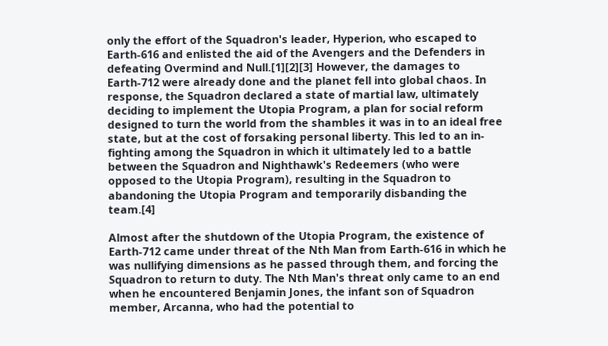only the effort of the Squadron's leader, Hyperion, who escaped to Earth-616 and enlisted the aid of the Avengers and the Defenders in defeating Overmind and Null.[1][2][3] However, the damages to Earth-712 were already done and the planet fell into global chaos. In response, the Squadron declared a state of martial law, ultimately deciding to implement the Utopia Program, a plan for social reform designed to turn the world from the shambles it was in to an ideal free state, but at the cost of forsaking personal liberty. This led to an in-fighting among the Squadron in which it ultimately led to a battle between the Squadron and Nighthawk's Redeemers (who were opposed to the Utopia Program), resulting in the Squadron to abandoning the Utopia Program and temporarily disbanding the team.[4]

Almost after the shutdown of the Utopia Program, the existence of Earth-712 came under threat of the Nth Man from Earth-616 in which he was nullifying dimensions as he passed through them, and forcing the Squadron to return to duty. The Nth Man's threat only came to an end when he encountered Benjamin Jones, the infant son of Squadron member, Arcanna, who had the potential to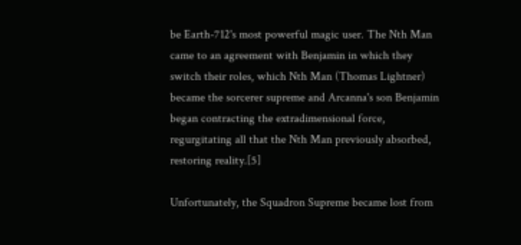be Earth-712's most powerful magic user. The Nth Man came to an agreement with Benjamin in which they switch their roles, which Nth Man (Thomas Lightner) became the sorcerer supreme and Arcanna's son Benjamin began contracting the extradimensional force, regurgitating all that the Nth Man previously absorbed, restoring reality.[5]

Unfortunately, the Squadron Supreme became lost from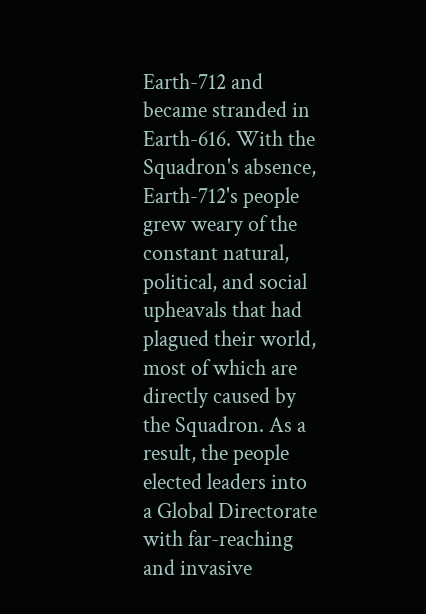Earth-712 and became stranded in Earth-616. With the Squadron's absence, Earth-712's people grew weary of the constant natural, political, and social upheavals that had plagued their world, most of which are directly caused by the Squadron. As a result, the people elected leaders into a Global Directorate with far-reaching and invasive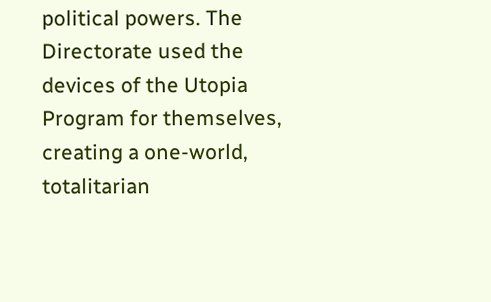political powers. The Directorate used the devices of the Utopia Program for themselves, creating a one-world, totalitarian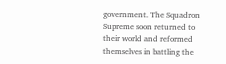government. The Squadron Supreme soon returned to their world and reformed themselves in battling the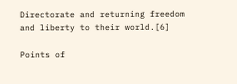Directorate and returning freedom and liberty to their world.[6]

Points of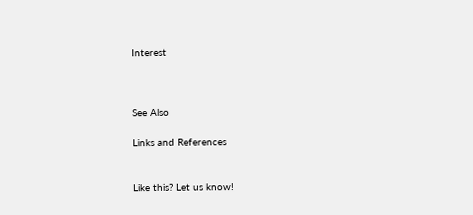Interest



See Also

Links and References


Like this? Let us know!